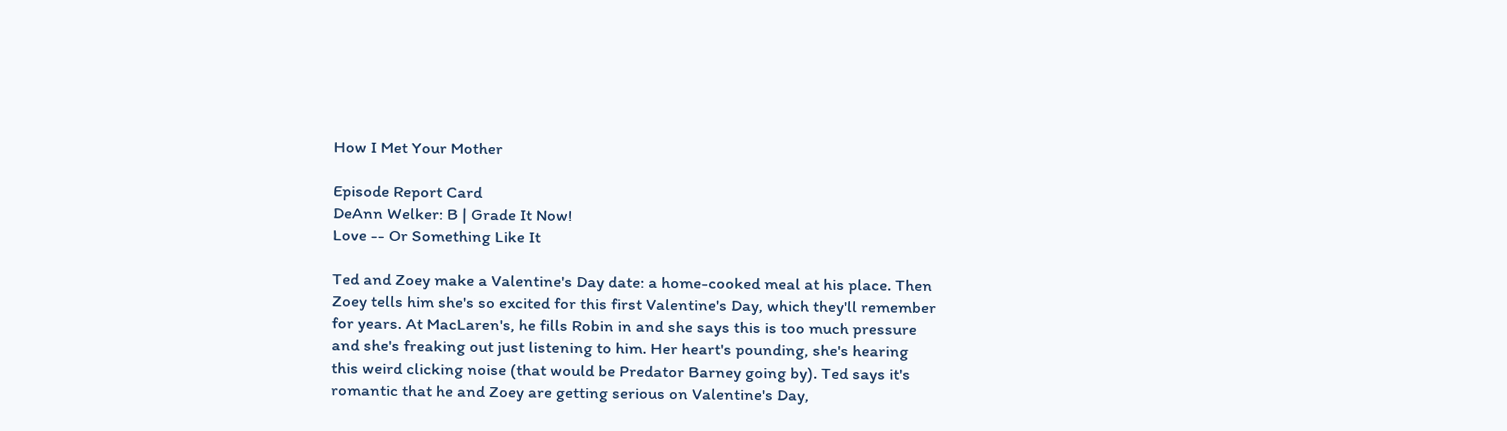How I Met Your Mother

Episode Report Card
DeAnn Welker: B | Grade It Now!
Love -- Or Something Like It

Ted and Zoey make a Valentine's Day date: a home-cooked meal at his place. Then Zoey tells him she's so excited for this first Valentine's Day, which they'll remember for years. At MacLaren's, he fills Robin in and she says this is too much pressure and she's freaking out just listening to him. Her heart's pounding, she's hearing this weird clicking noise (that would be Predator Barney going by). Ted says it's romantic that he and Zoey are getting serious on Valentine's Day,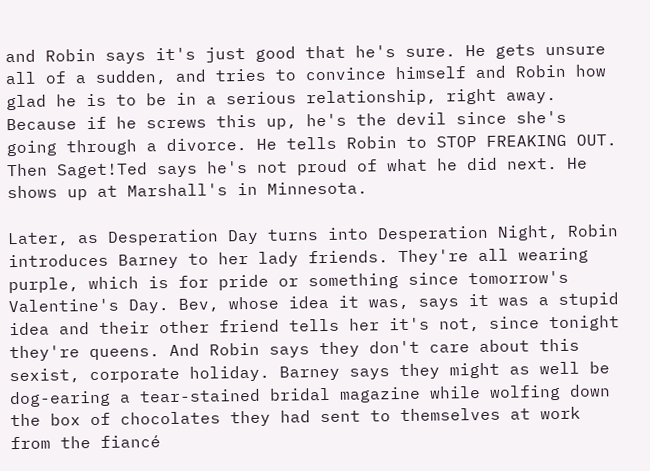and Robin says it's just good that he's sure. He gets unsure all of a sudden, and tries to convince himself and Robin how glad he is to be in a serious relationship, right away. Because if he screws this up, he's the devil since she's going through a divorce. He tells Robin to STOP FREAKING OUT. Then Saget!Ted says he's not proud of what he did next. He shows up at Marshall's in Minnesota.

Later, as Desperation Day turns into Desperation Night, Robin introduces Barney to her lady friends. They're all wearing purple, which is for pride or something since tomorrow's Valentine's Day. Bev, whose idea it was, says it was a stupid idea and their other friend tells her it's not, since tonight they're queens. And Robin says they don't care about this sexist, corporate holiday. Barney says they might as well be dog-earing a tear-stained bridal magazine while wolfing down the box of chocolates they had sent to themselves at work from the fiancé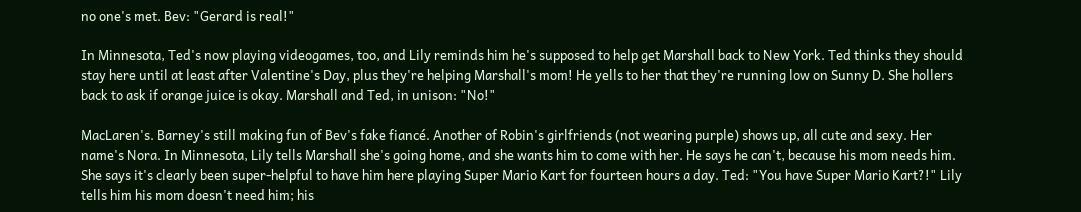no one's met. Bev: "Gerard is real!"

In Minnesota, Ted's now playing videogames, too, and Lily reminds him he's supposed to help get Marshall back to New York. Ted thinks they should stay here until at least after Valentine's Day, plus they're helping Marshall's mom! He yells to her that they're running low on Sunny D. She hollers back to ask if orange juice is okay. Marshall and Ted, in unison: "No!"

MacLaren's. Barney's still making fun of Bev's fake fiancé. Another of Robin's girlfriends (not wearing purple) shows up, all cute and sexy. Her name's Nora. In Minnesota, Lily tells Marshall she's going home, and she wants him to come with her. He says he can't, because his mom needs him. She says it's clearly been super-helpful to have him here playing Super Mario Kart for fourteen hours a day. Ted: "You have Super Mario Kart?!" Lily tells him his mom doesn't need him; his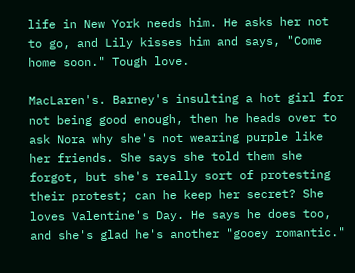life in New York needs him. He asks her not to go, and Lily kisses him and says, "Come home soon." Tough love.

MacLaren's. Barney's insulting a hot girl for not being good enough, then he heads over to ask Nora why she's not wearing purple like her friends. She says she told them she forgot, but she's really sort of protesting their protest; can he keep her secret? She loves Valentine's Day. He says he does too, and she's glad he's another "gooey romantic."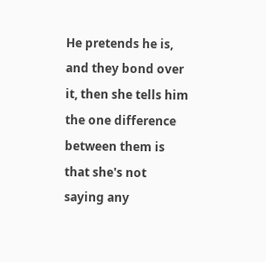He pretends he is, and they bond over it, then she tells him the one difference between them is that she's not saying any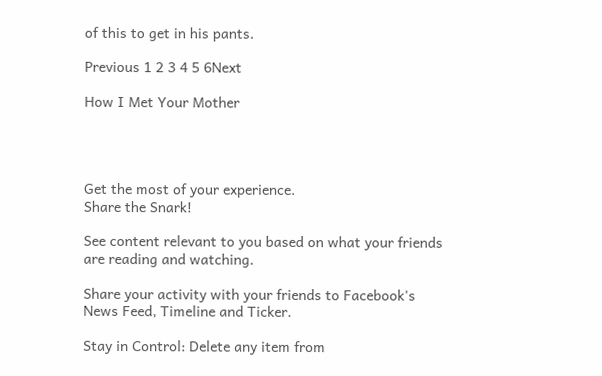of this to get in his pants.

Previous 1 2 3 4 5 6Next

How I Met Your Mother




Get the most of your experience.
Share the Snark!

See content relevant to you based on what your friends are reading and watching.

Share your activity with your friends to Facebook's News Feed, Timeline and Ticker.

Stay in Control: Delete any item from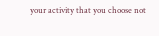your activity that you choose not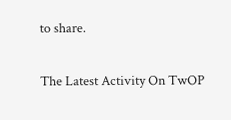to share.

The Latest Activity On TwOP